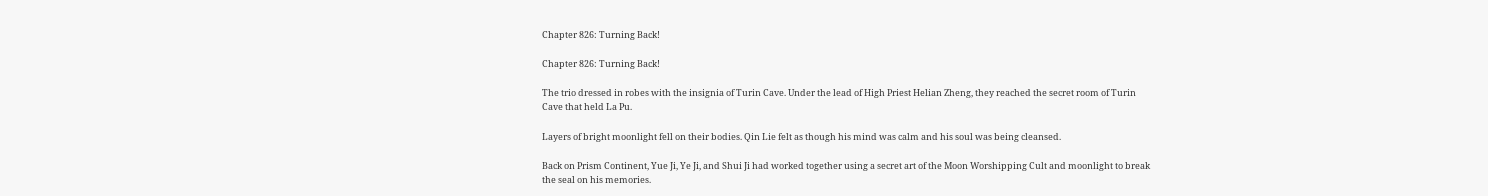Chapter 826: Turning Back!

Chapter 826: Turning Back!

The trio dressed in robes with the insignia of Turin Cave. Under the lead of High Priest Helian Zheng, they reached the secret room of Turin Cave that held La Pu.

Layers of bright moonlight fell on their bodies. Qin Lie felt as though his mind was calm and his soul was being cleansed.

Back on Prism Continent, Yue Ji, Ye Ji, and Shui Ji had worked together using a secret art of the Moon Worshipping Cult and moonlight to break the seal on his memories.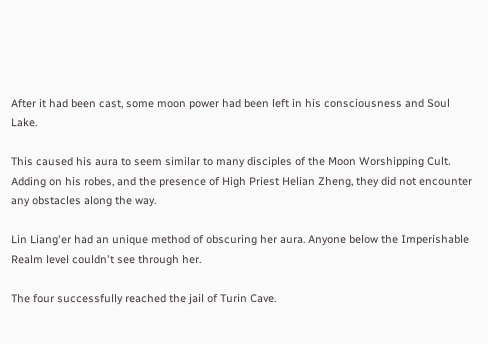After it had been cast, some moon power had been left in his consciousness and Soul Lake.

This caused his aura to seem similar to many disciples of the Moon Worshipping Cult. Adding on his robes, and the presence of High Priest Helian Zheng, they did not encounter any obstacles along the way.

Lin Liang'er had an unique method of obscuring her aura. Anyone below the Imperishable Realm level couldn't see through her.

The four successfully reached the jail of Turin Cave.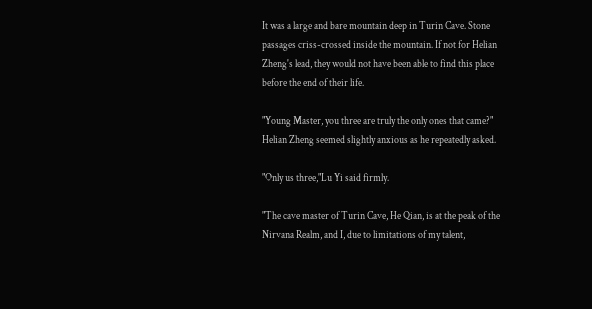It was a large and bare mountain deep in Turin Cave. Stone passages criss-crossed inside the mountain. If not for Helian Zheng's lead, they would not have been able to find this place before the end of their life.

"Young Master, you three are truly the only ones that came?" Helian Zheng seemed slightly anxious as he repeatedly asked.

"Only us three,"Lu Yi said firmly.

"The cave master of Turin Cave, He Qian, is at the peak of the Nirvana Realm, and I, due to limitations of my talent,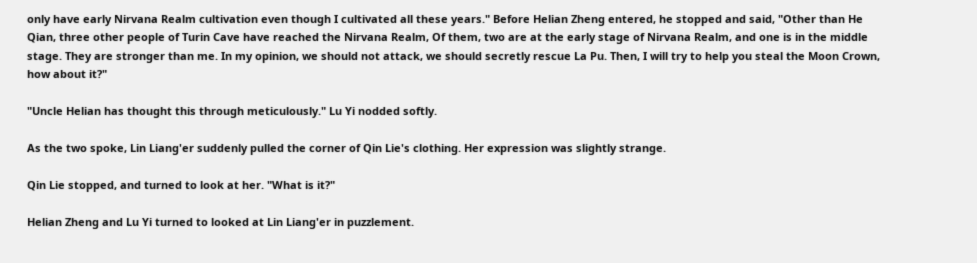only have early Nirvana Realm cultivation even though I cultivated all these years." Before Helian Zheng entered, he stopped and said, "Other than He Qian, three other people of Turin Cave have reached the Nirvana Realm, Of them, two are at the early stage of Nirvana Realm, and one is in the middle stage. They are stronger than me. In my opinion, we should not attack, we should secretly rescue La Pu. Then, I will try to help you steal the Moon Crown, how about it?"

"Uncle Helian has thought this through meticulously." Lu Yi nodded softly.

As the two spoke, Lin Liang'er suddenly pulled the corner of Qin Lie's clothing. Her expression was slightly strange.

Qin Lie stopped, and turned to look at her. "What is it?"

Helian Zheng and Lu Yi turned to looked at Lin Liang'er in puzzlement.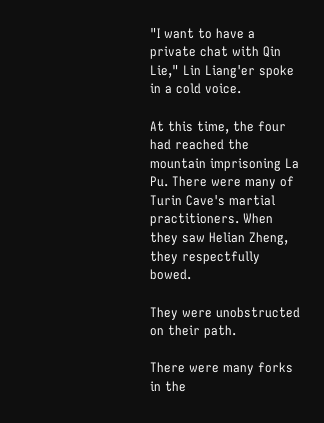"I want to have a private chat with Qin Lie," Lin Liang'er spoke in a cold voice.

At this time, the four had reached the mountain imprisoning La Pu. There were many of Turin Cave's martial practitioners. When they saw Helian Zheng, they respectfully bowed.

They were unobstructed on their path.

There were many forks in the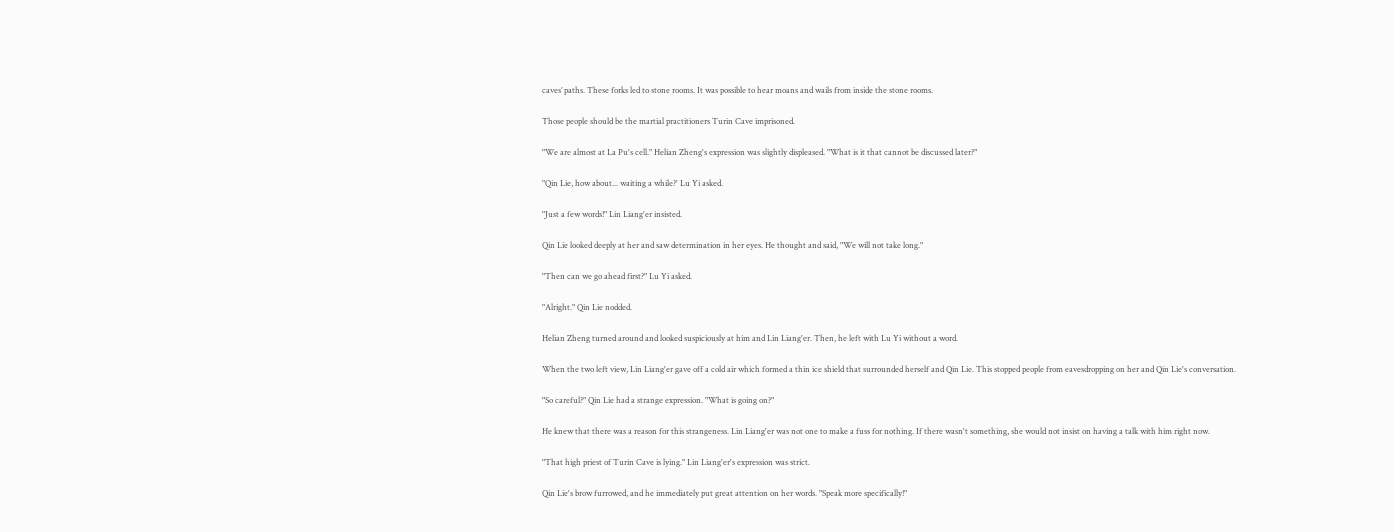caves’ paths. These forks led to stone rooms. It was possible to hear moans and wails from inside the stone rooms.

Those people should be the martial practitioners Turin Cave imprisoned.

"We are almost at La Pu's cell." Helian Zheng's expression was slightly displeased. "What is it that cannot be discussed later?"

"Qin Lie, how about... waiting a while?' Lu Yi asked.

"Just a few words!" Lin Liang'er insisted.

Qin Lie looked deeply at her and saw determination in her eyes. He thought and said, "We will not take long."

"Then can we go ahead first?" Lu Yi asked.

"Alright." Qin Lie nodded.

Helian Zheng turned around and looked suspiciously at him and Lin Liang'er. Then, he left with Lu Yi without a word.

When the two left view, Lin Liang'er gave off a cold air which formed a thin ice shield that surrounded herself and Qin Lie. This stopped people from eavesdropping on her and Qin Lie's conversation.

"So careful?" Qin Lie had a strange expression. "What is going on?"

He knew that there was a reason for this strangeness. Lin Liang'er was not one to make a fuss for nothing. If there wasn't something, she would not insist on having a talk with him right now.

"That high priest of Turin Cave is lying." Lin Liang'er's expression was strict.

Qin Lie's brow furrowed, and he immediately put great attention on her words. "Speak more specifically!"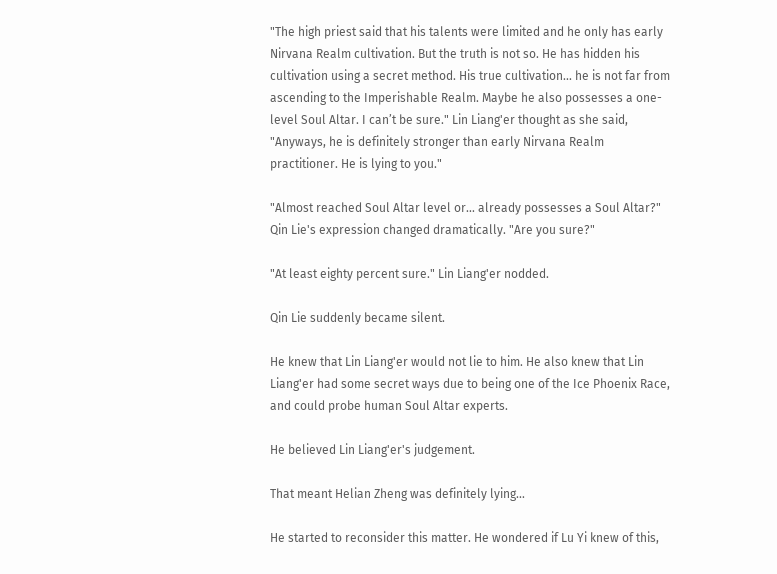"The high priest said that his talents were limited and he only has early Nirvana Realm cultivation. But the truth is not so. He has hidden his cultivation using a secret method. His true cultivation... he is not far from ascending to the Imperishable Realm. Maybe he also possesses a one-level Soul Altar. I can’t be sure." Lin Liang'er thought as she said, "Anyways, he is definitely stronger than early Nirvana Realm practitioner. He is lying to you."

"Almost reached Soul Altar level or... already possesses a Soul Altar?" Qin Lie's expression changed dramatically. "Are you sure?"

"At least eighty percent sure." Lin Liang'er nodded.

Qin Lie suddenly became silent.

He knew that Lin Liang'er would not lie to him. He also knew that Lin Liang'er had some secret ways due to being one of the Ice Phoenix Race, and could probe human Soul Altar experts.

He believed Lin Liang'er's judgement.

That meant Helian Zheng was definitely lying...

He started to reconsider this matter. He wondered if Lu Yi knew of this,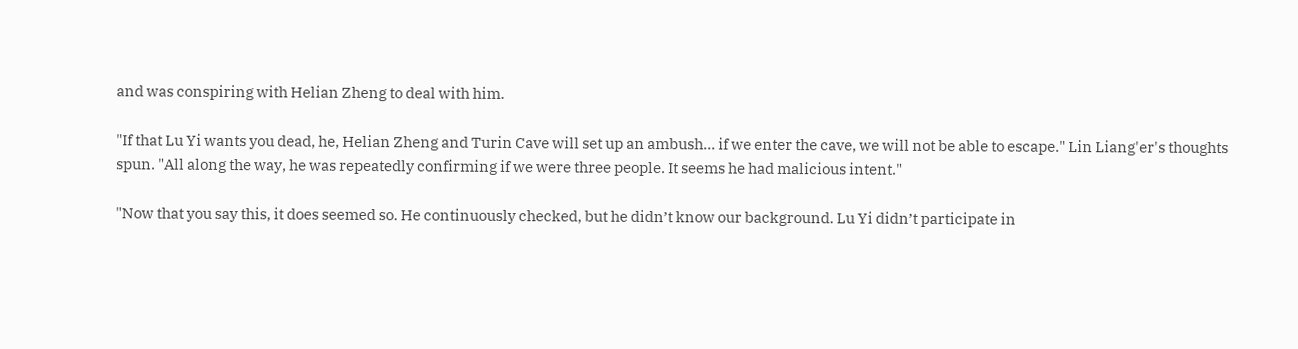and was conspiring with Helian Zheng to deal with him.

"If that Lu Yi wants you dead, he, Helian Zheng and Turin Cave will set up an ambush... if we enter the cave, we will not be able to escape." Lin Liang'er's thoughts spun. "All along the way, he was repeatedly confirming if we were three people. It seems he had malicious intent."

"Now that you say this, it does seemed so. He continuously checked, but he didn’t know our background. Lu Yi didn’t participate in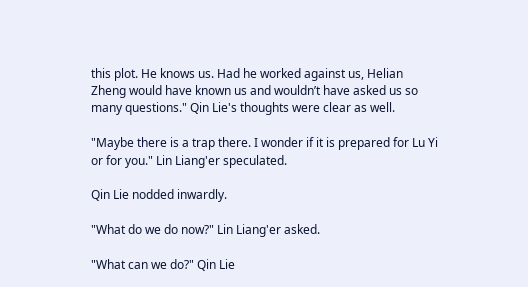this plot. He knows us. Had he worked against us, Helian Zheng would have known us and wouldn’t have asked us so many questions." Qin Lie's thoughts were clear as well.

"Maybe there is a trap there. I wonder if it is prepared for Lu Yi or for you." Lin Liang'er speculated.

Qin Lie nodded inwardly.

"What do we do now?" Lin Liang'er asked.

"What can we do?" Qin Lie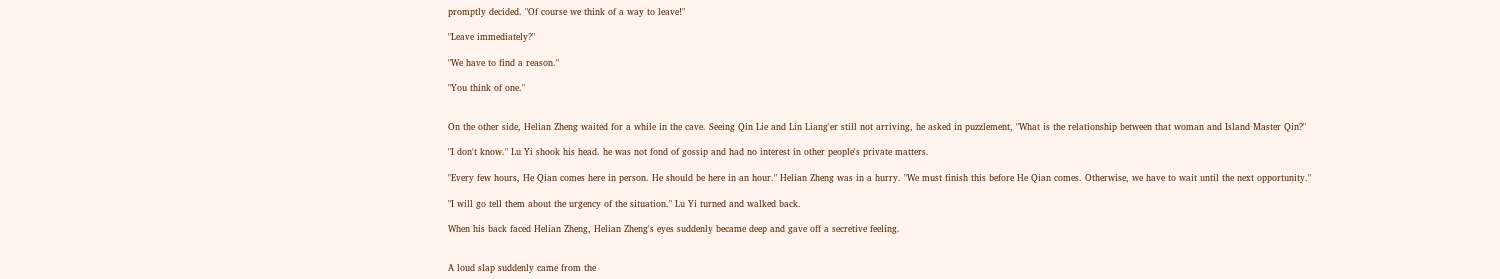promptly decided. "Of course we think of a way to leave!"

"Leave immediately?"

"We have to find a reason."

"You think of one."


On the other side, Helian Zheng waited for a while in the cave. Seeing Qin Lie and Lin Liang'er still not arriving, he asked in puzzlement, "What is the relationship between that woman and Island Master Qin?"

"I don't know." Lu Yi shook his head. he was not fond of gossip and had no interest in other people's private matters.

"Every few hours, He Qian comes here in person. He should be here in an hour." Helian Zheng was in a hurry. "We must finish this before He Qian comes. Otherwise, we have to wait until the next opportunity."

"I will go tell them about the urgency of the situation." Lu Yi turned and walked back.

When his back faced Helian Zheng, Helian Zheng's eyes suddenly became deep and gave off a secretive feeling.


A loud slap suddenly came from the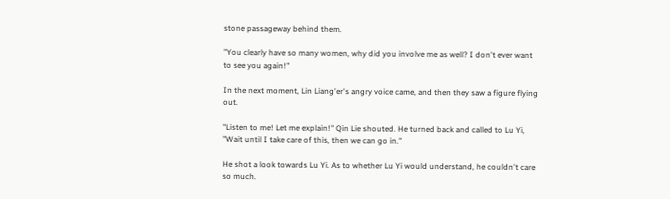stone passageway behind them.

"You clearly have so many women, why did you involve me as well? I don't ever want to see you again!"

In the next moment, Lin Liang'er's angry voice came, and then they saw a figure flying out.

"Listen to me! Let me explain!" Qin Lie shouted. He turned back and called to Lu Yi, "Wait until I take care of this, then we can go in."

He shot a look towards Lu Yi. As to whether Lu Yi would understand, he couldn't care so much.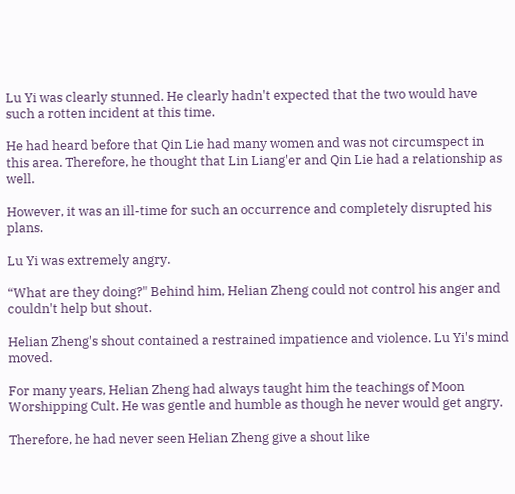Lu Yi was clearly stunned. He clearly hadn't expected that the two would have such a rotten incident at this time.

He had heard before that Qin Lie had many women and was not circumspect in this area. Therefore, he thought that Lin Liang'er and Qin Lie had a relationship as well.

However, it was an ill-time for such an occurrence and completely disrupted his plans.

Lu Yi was extremely angry.

“What are they doing?" Behind him, Helian Zheng could not control his anger and couldn't help but shout.

Helian Zheng's shout contained a restrained impatience and violence. Lu Yi's mind moved.

For many years, Helian Zheng had always taught him the teachings of Moon Worshipping Cult. He was gentle and humble as though he never would get angry.

Therefore, he had never seen Helian Zheng give a shout like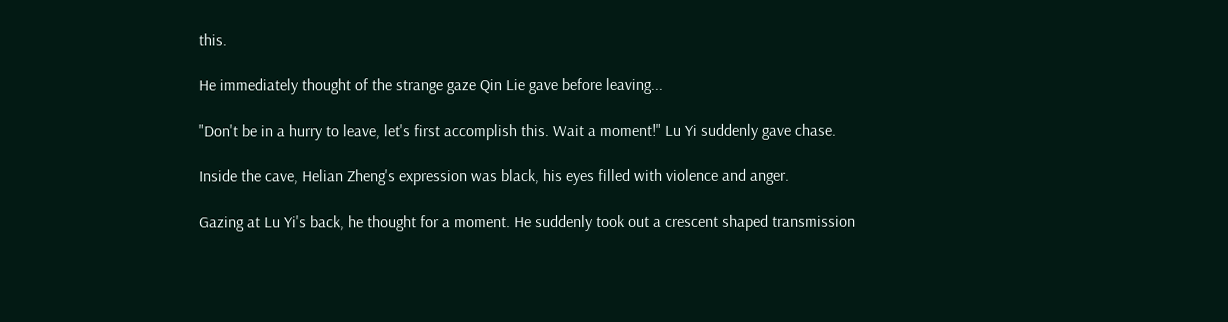this.

He immediately thought of the strange gaze Qin Lie gave before leaving...

"Don't be in a hurry to leave, let's first accomplish this. Wait a moment!" Lu Yi suddenly gave chase.

Inside the cave, Helian Zheng's expression was black, his eyes filled with violence and anger.

Gazing at Lu Yi's back, he thought for a moment. He suddenly took out a crescent shaped transmission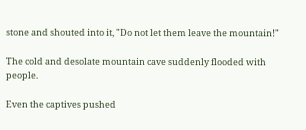stone and shouted into it, "Do not let them leave the mountain!"

The cold and desolate mountain cave suddenly flooded with people.

Even the captives pushed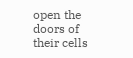open the doors of their cells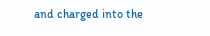and charged into the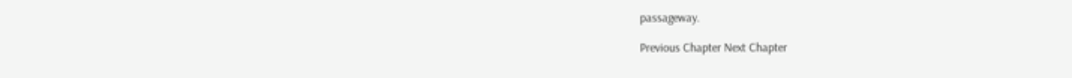passageway.

Previous Chapter Next Chapter